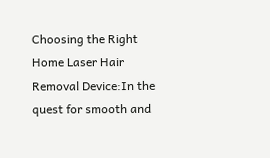Choosing the Right Home Laser Hair Removal Device:In the quest for smooth and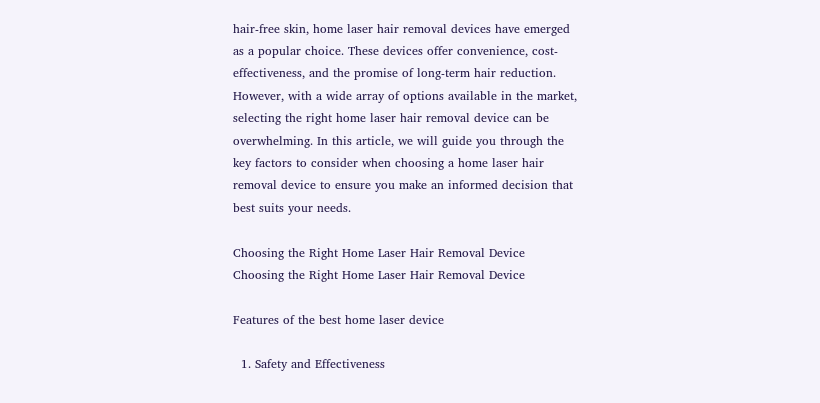hair-free skin, home laser hair removal devices have emerged as a popular choice. These devices offer convenience, cost-effectiveness, and the promise of long-term hair reduction. However, with a wide array of options available in the market, selecting the right home laser hair removal device can be overwhelming. In this article, we will guide you through the key factors to consider when choosing a home laser hair removal device to ensure you make an informed decision that best suits your needs.

Choosing the Right Home Laser Hair Removal Device
Choosing the Right Home Laser Hair Removal Device

Features of the best home laser device

  1. Safety and Effectiveness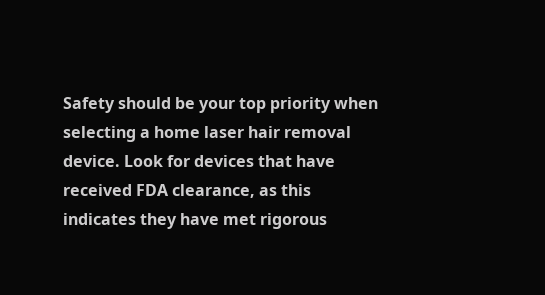Safety should be your top priority when selecting a home laser hair removal device. Look for devices that have received FDA clearance, as this indicates they have met rigorous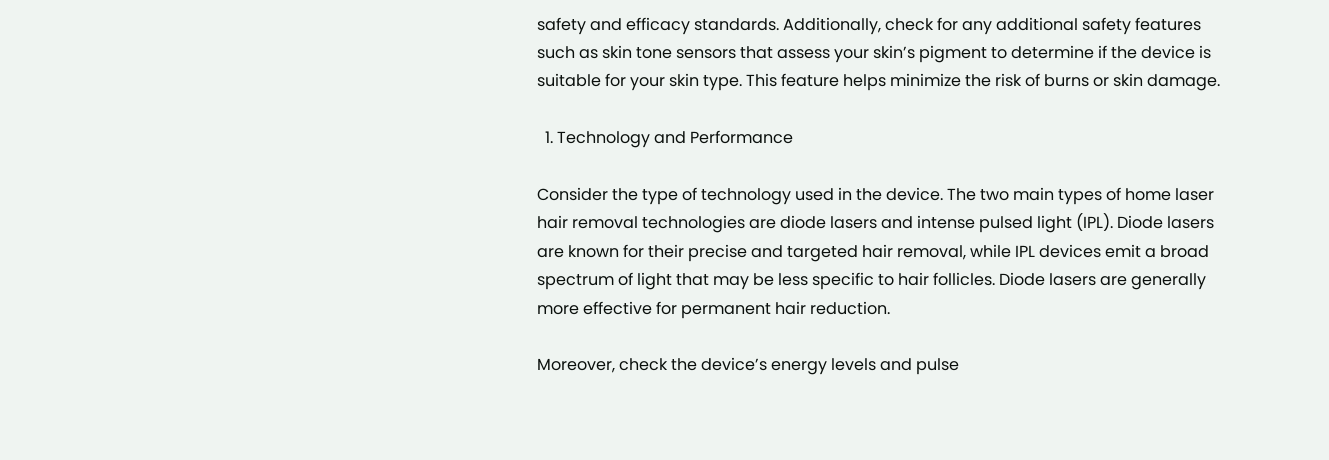safety and efficacy standards. Additionally, check for any additional safety features such as skin tone sensors that assess your skin’s pigment to determine if the device is suitable for your skin type. This feature helps minimize the risk of burns or skin damage.

  1. Technology and Performance

Consider the type of technology used in the device. The two main types of home laser hair removal technologies are diode lasers and intense pulsed light (IPL). Diode lasers are known for their precise and targeted hair removal, while IPL devices emit a broad spectrum of light that may be less specific to hair follicles. Diode lasers are generally more effective for permanent hair reduction.

Moreover, check the device’s energy levels and pulse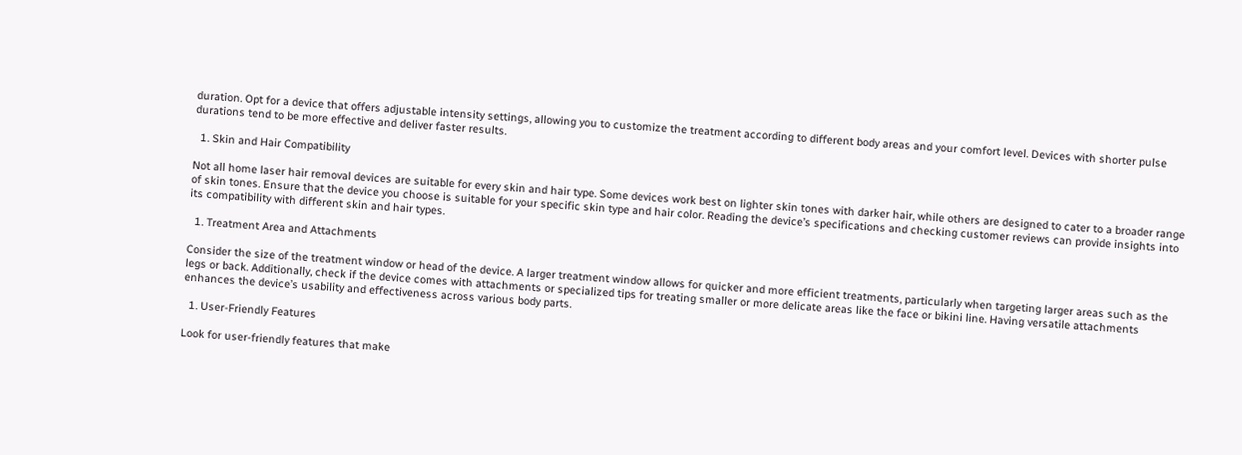duration. Opt for a device that offers adjustable intensity settings, allowing you to customize the treatment according to different body areas and your comfort level. Devices with shorter pulse durations tend to be more effective and deliver faster results.

  1. Skin and Hair Compatibility

Not all home laser hair removal devices are suitable for every skin and hair type. Some devices work best on lighter skin tones with darker hair, while others are designed to cater to a broader range of skin tones. Ensure that the device you choose is suitable for your specific skin type and hair color. Reading the device’s specifications and checking customer reviews can provide insights into its compatibility with different skin and hair types.

  1. Treatment Area and Attachments

Consider the size of the treatment window or head of the device. A larger treatment window allows for quicker and more efficient treatments, particularly when targeting larger areas such as the legs or back. Additionally, check if the device comes with attachments or specialized tips for treating smaller or more delicate areas like the face or bikini line. Having versatile attachments enhances the device’s usability and effectiveness across various body parts.

  1. User-Friendly Features

Look for user-friendly features that make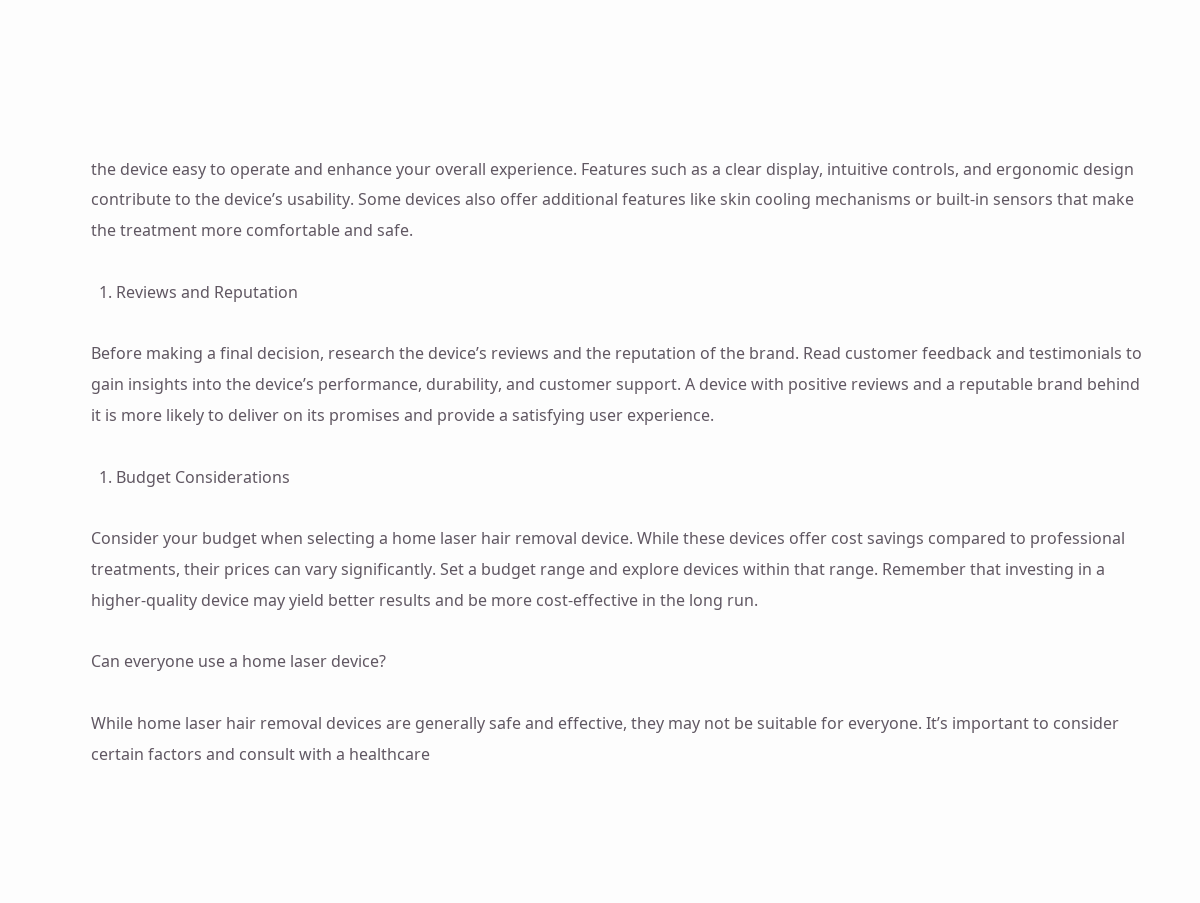the device easy to operate and enhance your overall experience. Features such as a clear display, intuitive controls, and ergonomic design contribute to the device’s usability. Some devices also offer additional features like skin cooling mechanisms or built-in sensors that make the treatment more comfortable and safe.

  1. Reviews and Reputation

Before making a final decision, research the device’s reviews and the reputation of the brand. Read customer feedback and testimonials to gain insights into the device’s performance, durability, and customer support. A device with positive reviews and a reputable brand behind it is more likely to deliver on its promises and provide a satisfying user experience.

  1. Budget Considerations

Consider your budget when selecting a home laser hair removal device. While these devices offer cost savings compared to professional treatments, their prices can vary significantly. Set a budget range and explore devices within that range. Remember that investing in a higher-quality device may yield better results and be more cost-effective in the long run.

Can everyone use a home laser device?

While home laser hair removal devices are generally safe and effective, they may not be suitable for everyone. It’s important to consider certain factors and consult with a healthcare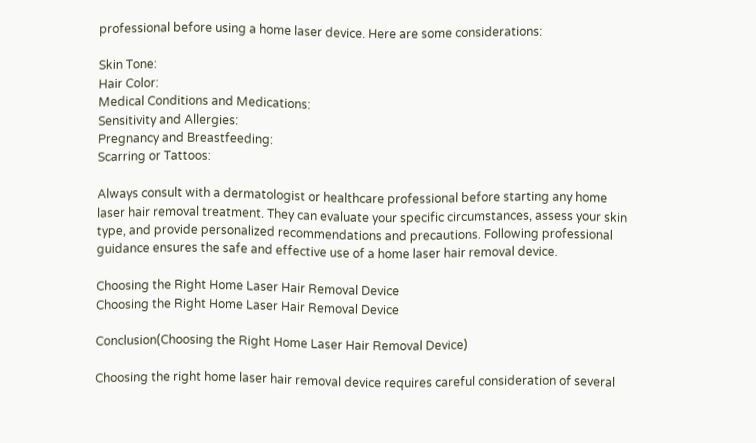professional before using a home laser device. Here are some considerations:

Skin Tone:
Hair Color:
Medical Conditions and Medications:
Sensitivity and Allergies:
Pregnancy and Breastfeeding:
Scarring or Tattoos:

Always consult with a dermatologist or healthcare professional before starting any home laser hair removal treatment. They can evaluate your specific circumstances, assess your skin type, and provide personalized recommendations and precautions. Following professional guidance ensures the safe and effective use of a home laser hair removal device.

Choosing the Right Home Laser Hair Removal Device
Choosing the Right Home Laser Hair Removal Device

Conclusion(Choosing the Right Home Laser Hair Removal Device)

Choosing the right home laser hair removal device requires careful consideration of several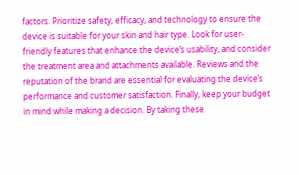factors. Prioritize safety, efficacy, and technology to ensure the device is suitable for your skin and hair type. Look for user-friendly features that enhance the device’s usability, and consider the treatment area and attachments available. Reviews and the reputation of the brand are essential for evaluating the device’s performance and customer satisfaction. Finally, keep your budget in mind while making a decision. By taking these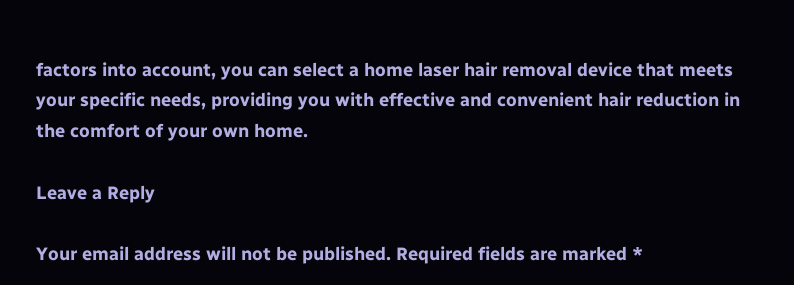factors into account, you can select a home laser hair removal device that meets your specific needs, providing you with effective and convenient hair reduction in the comfort of your own home.

Leave a Reply

Your email address will not be published. Required fields are marked *